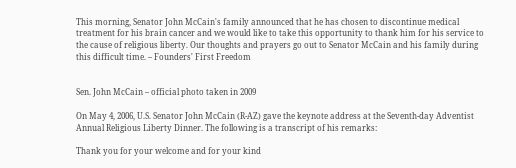This morning, Senator John McCain's family announced that he has chosen to discontinue medical treatment for his brain cancer and we would like to take this opportunity to thank him for his service to the cause of religious liberty. Our thoughts and prayers go out to Senator McCain and his family during this difficult time. – Founders' First Freedom


Sen. John McCain – official photo taken in 2009

On May 4, 2006, U.S. Senator John McCain (R-AZ) gave the keynote address at the Seventh-day Adventist Annual Religious Liberty Dinner. The following is a transcript of his remarks:

Thank you for your welcome and for your kind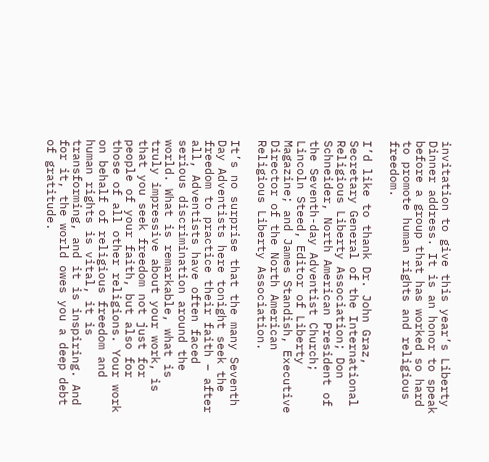invitation to give this year’s Liberty Dinner address. It is an honor to speak before a group that has worked so hard to promote human rights and religious freedom.

I’d like to thank Dr. John Graz, Secretary General of the International Religious Liberty Association; Don Schneider, North American President of the Seventh-day Adventist Church; Lincoln Steed, Editor of Liberty Magazine; and James Standish, Executive Director of the North American Religious Liberty Association.

It’s no surprise that the many Seventh Day Adventists here tonight seek the freedom to practice their faith – after all, Adventists have often faced serious discrimination around the world. What is remarkable, what is truly impressive about your work, is that you seek freedom not just for people of your faith, but also for those of all other religions. Your work on behalf of religious freedom and human rights is vital, it is transforming, and it is inspiring. And for it, the world owes you a deep debt of gratitude.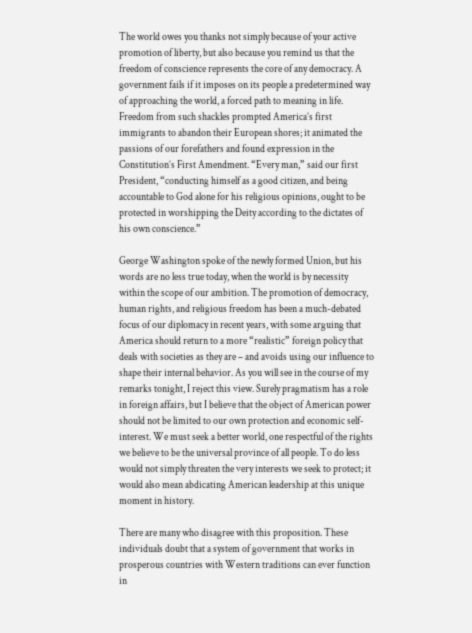The world owes you thanks not simply because of your active promotion of liberty, but also because you remind us that the freedom of conscience represents the core of any democracy. A government fails if it imposes on its people a predetermined way of approaching the world, a forced path to meaning in life. Freedom from such shackles prompted America’s first immigrants to abandon their European shores; it animated the passions of our forefathers and found expression in the Constitution’s First Amendment. “Every man,” said our first President, “conducting himself as a good citizen, and being accountable to God alone for his religious opinions, ought to be protected in worshipping the Deity according to the dictates of his own conscience.”

George Washington spoke of the newly formed Union, but his words are no less true today, when the world is by necessity within the scope of our ambition. The promotion of democracy, human rights, and religious freedom has been a much-debated focus of our diplomacy in recent years, with some arguing that America should return to a more “realistic” foreign policy that deals with societies as they are – and avoids using our influence to shape their internal behavior. As you will see in the course of my remarks tonight, I reject this view. Surely pragmatism has a role in foreign affairs, but I believe that the object of American power should not be limited to our own protection and economic self-interest. We must seek a better world, one respectful of the rights we believe to be the universal province of all people. To do less would not simply threaten the very interests we seek to protect; it would also mean abdicating American leadership at this unique moment in history.

There are many who disagree with this proposition. These individuals doubt that a system of government that works in prosperous countries with Western traditions can ever function in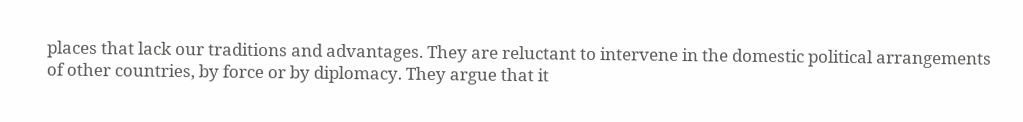places that lack our traditions and advantages. They are reluctant to intervene in the domestic political arrangements of other countries, by force or by diplomacy. They argue that it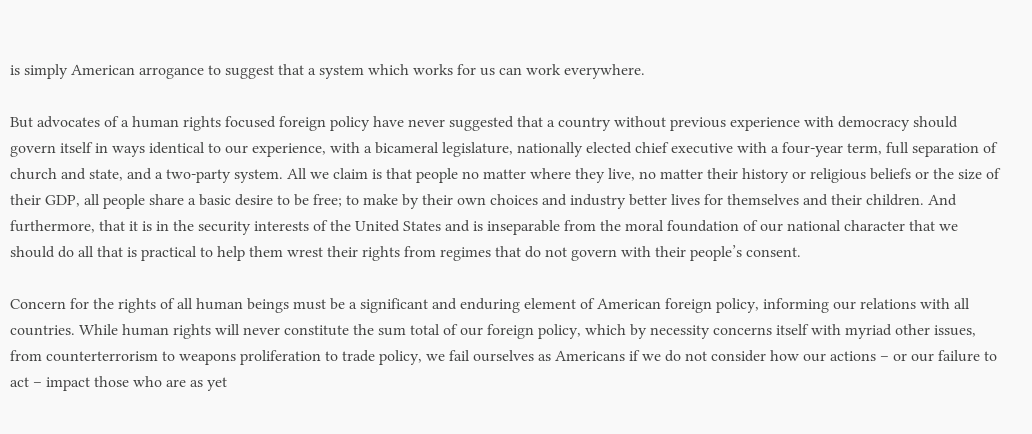is simply American arrogance to suggest that a system which works for us can work everywhere.

But advocates of a human rights focused foreign policy have never suggested that a country without previous experience with democracy should govern itself in ways identical to our experience, with a bicameral legislature, nationally elected chief executive with a four-year term, full separation of church and state, and a two-party system. All we claim is that people no matter where they live, no matter their history or religious beliefs or the size of their GDP, all people share a basic desire to be free; to make by their own choices and industry better lives for themselves and their children. And furthermore, that it is in the security interests of the United States and is inseparable from the moral foundation of our national character that we should do all that is practical to help them wrest their rights from regimes that do not govern with their people’s consent.

Concern for the rights of all human beings must be a significant and enduring element of American foreign policy, informing our relations with all countries. While human rights will never constitute the sum total of our foreign policy, which by necessity concerns itself with myriad other issues, from counterterrorism to weapons proliferation to trade policy, we fail ourselves as Americans if we do not consider how our actions – or our failure to act – impact those who are as yet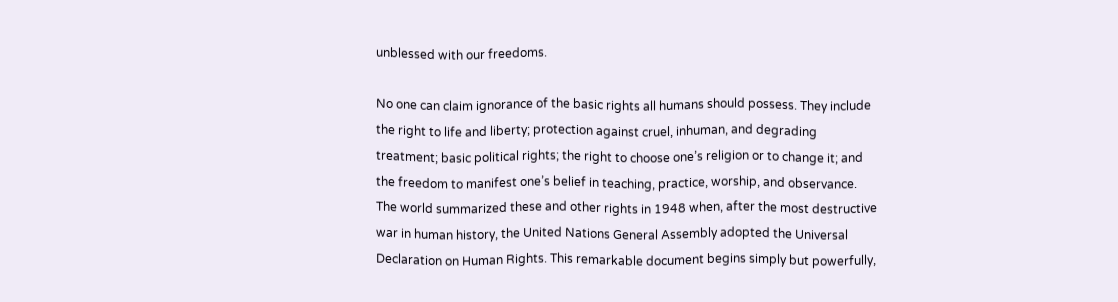unblessed with our freedoms.

No one can claim ignorance of the basic rights all humans should possess. They include the right to life and liberty; protection against cruel, inhuman, and degrading treatment; basic political rights; the right to choose one’s religion or to change it; and the freedom to manifest one’s belief in teaching, practice, worship, and observance. The world summarized these and other rights in 1948 when, after the most destructive war in human history, the United Nations General Assembly adopted the Universal Declaration on Human Rights. This remarkable document begins simply but powerfully,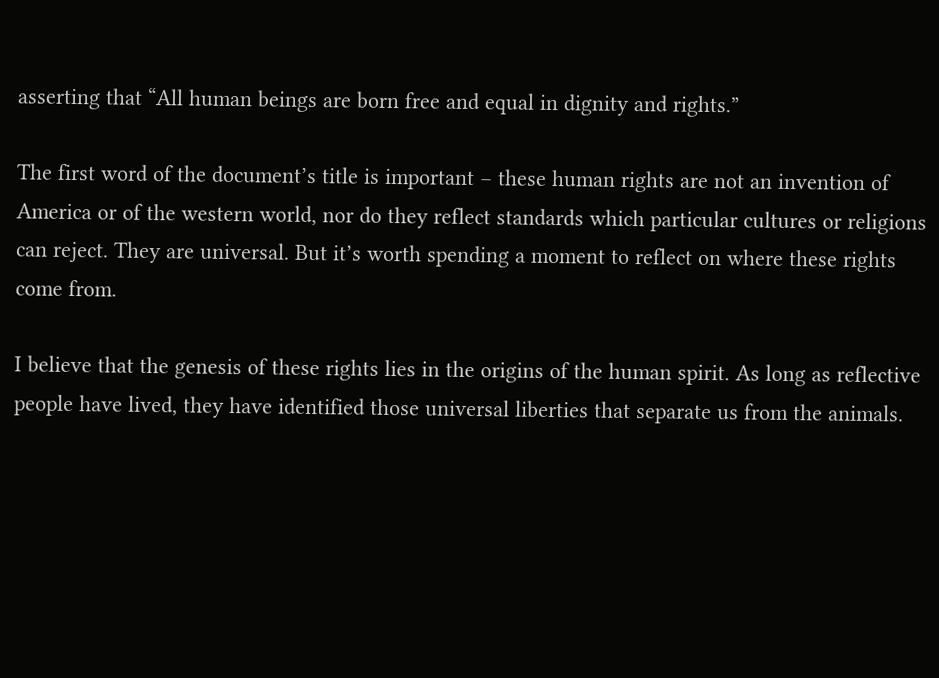asserting that “All human beings are born free and equal in dignity and rights.”

The first word of the document’s title is important – these human rights are not an invention of America or of the western world, nor do they reflect standards which particular cultures or religions can reject. They are universal. But it’s worth spending a moment to reflect on where these rights come from.

I believe that the genesis of these rights lies in the origins of the human spirit. As long as reflective people have lived, they have identified those universal liberties that separate us from the animals.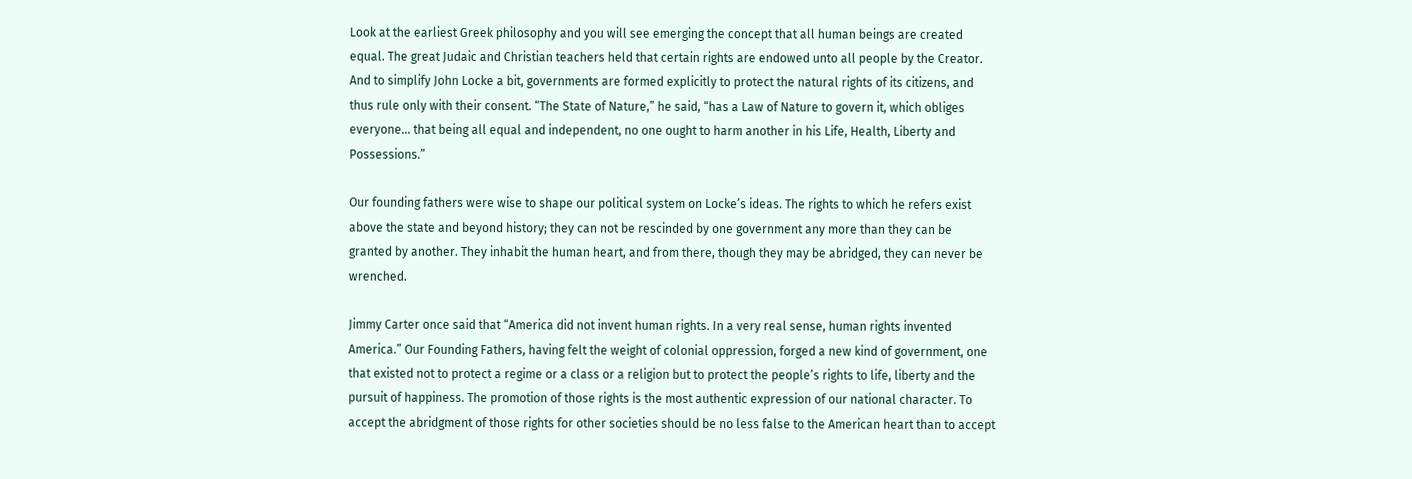Look at the earliest Greek philosophy and you will see emerging the concept that all human beings are created equal. The great Judaic and Christian teachers held that certain rights are endowed unto all people by the Creator. And to simplify John Locke a bit, governments are formed explicitly to protect the natural rights of its citizens, and thus rule only with their consent. “The State of Nature,” he said, “has a Law of Nature to govern it, which obliges everyone… that being all equal and independent, no one ought to harm another in his Life, Health, Liberty and Possessions.”

Our founding fathers were wise to shape our political system on Locke’s ideas. The rights to which he refers exist above the state and beyond history; they can not be rescinded by one government any more than they can be granted by another. They inhabit the human heart, and from there, though they may be abridged, they can never be wrenched.

Jimmy Carter once said that “America did not invent human rights. In a very real sense, human rights invented America.” Our Founding Fathers, having felt the weight of colonial oppression, forged a new kind of government, one that existed not to protect a regime or a class or a religion but to protect the people’s rights to life, liberty and the pursuit of happiness. The promotion of those rights is the most authentic expression of our national character. To accept the abridgment of those rights for other societies should be no less false to the American heart than to accept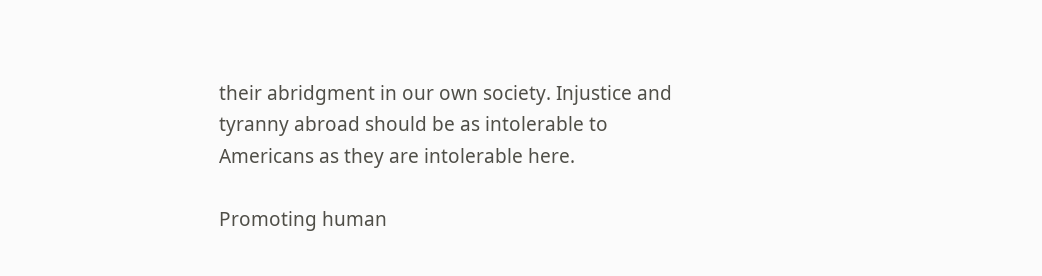their abridgment in our own society. Injustice and tyranny abroad should be as intolerable to Americans as they are intolerable here.

Promoting human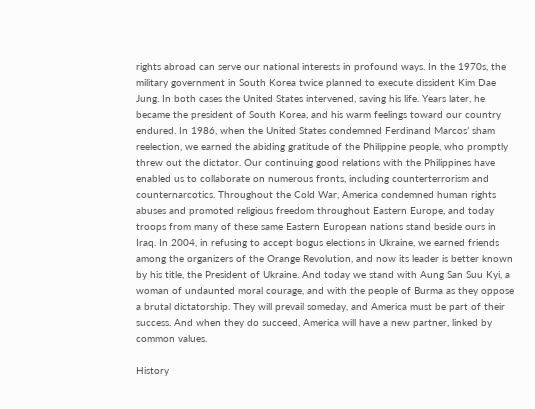rights abroad can serve our national interests in profound ways. In the 1970s, the military government in South Korea twice planned to execute dissident Kim Dae Jung. In both cases the United States intervened, saving his life. Years later, he became the president of South Korea, and his warm feelings toward our country endured. In 1986, when the United States condemned Ferdinand Marcos’ sham reelection, we earned the abiding gratitude of the Philippine people, who promptly threw out the dictator. Our continuing good relations with the Philippines have enabled us to collaborate on numerous fronts, including counterterrorism and counternarcotics. Throughout the Cold War, America condemned human rights abuses and promoted religious freedom throughout Eastern Europe, and today troops from many of these same Eastern European nations stand beside ours in Iraq. In 2004, in refusing to accept bogus elections in Ukraine, we earned friends among the organizers of the Orange Revolution, and now its leader is better known by his title, the President of Ukraine. And today we stand with Aung San Suu Kyi, a woman of undaunted moral courage, and with the people of Burma as they oppose a brutal dictatorship. They will prevail someday, and America must be part of their success. And when they do succeed, America will have a new partner, linked by common values.

History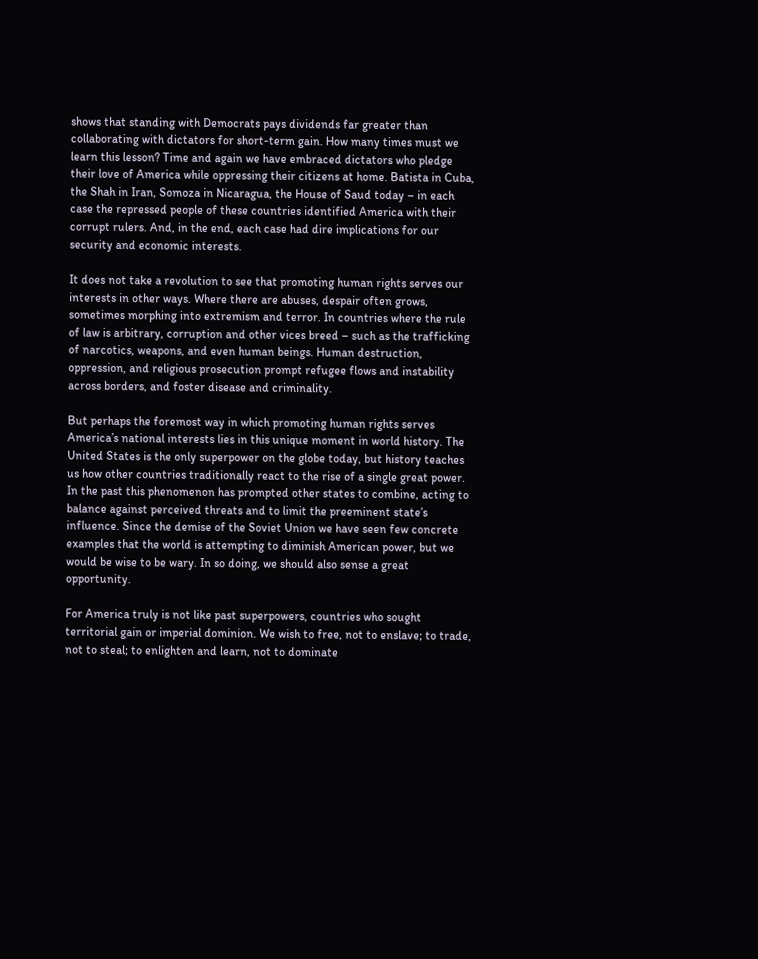shows that standing with Democrats pays dividends far greater than collaborating with dictators for short-term gain. How many times must we learn this lesson? Time and again we have embraced dictators who pledge their love of America while oppressing their citizens at home. Batista in Cuba, the Shah in Iran, Somoza in Nicaragua, the House of Saud today – in each case the repressed people of these countries identified America with their corrupt rulers. And, in the end, each case had dire implications for our security and economic interests.

It does not take a revolution to see that promoting human rights serves our interests in other ways. Where there are abuses, despair often grows, sometimes morphing into extremism and terror. In countries where the rule of law is arbitrary, corruption and other vices breed – such as the trafficking of narcotics, weapons, and even human beings. Human destruction, oppression, and religious prosecution prompt refugee flows and instability across borders, and foster disease and criminality.

But perhaps the foremost way in which promoting human rights serves America’s national interests lies in this unique moment in world history. The United States is the only superpower on the globe today, but history teaches us how other countries traditionally react to the rise of a single great power. In the past this phenomenon has prompted other states to combine, acting to balance against perceived threats and to limit the preeminent state’s influence. Since the demise of the Soviet Union we have seen few concrete examples that the world is attempting to diminish American power, but we would be wise to be wary. In so doing, we should also sense a great opportunity.

For America truly is not like past superpowers, countries who sought territorial gain or imperial dominion. We wish to free, not to enslave; to trade, not to steal; to enlighten and learn, not to dominate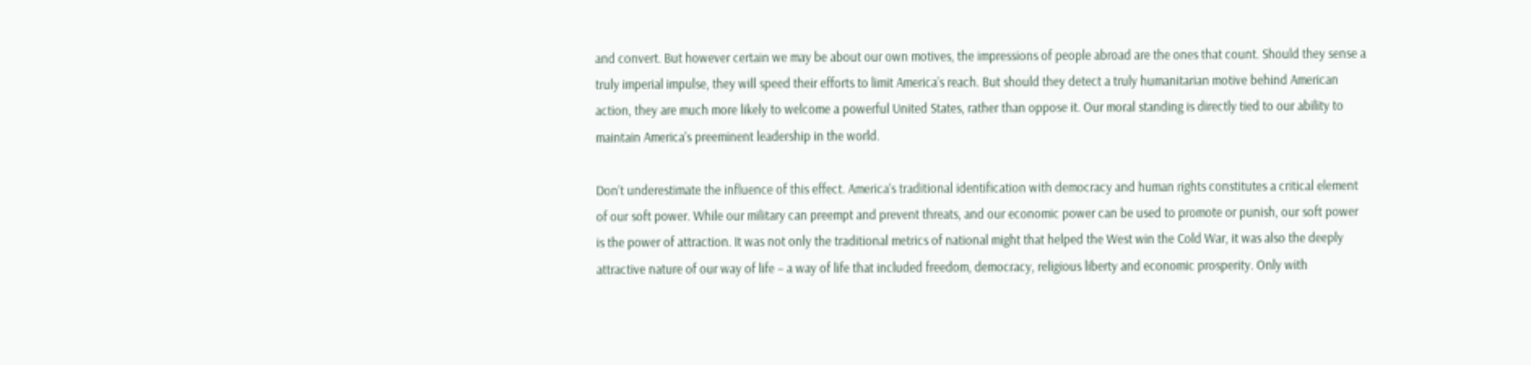and convert. But however certain we may be about our own motives, the impressions of people abroad are the ones that count. Should they sense a truly imperial impulse, they will speed their efforts to limit America’s reach. But should they detect a truly humanitarian motive behind American action, they are much more likely to welcome a powerful United States, rather than oppose it. Our moral standing is directly tied to our ability to maintain America’s preeminent leadership in the world.

Don’t underestimate the influence of this effect. America’s traditional identification with democracy and human rights constitutes a critical element of our soft power. While our military can preempt and prevent threats, and our economic power can be used to promote or punish, our soft power is the power of attraction. It was not only the traditional metrics of national might that helped the West win the Cold War, it was also the deeply attractive nature of our way of life – a way of life that included freedom, democracy, religious liberty and economic prosperity. Only with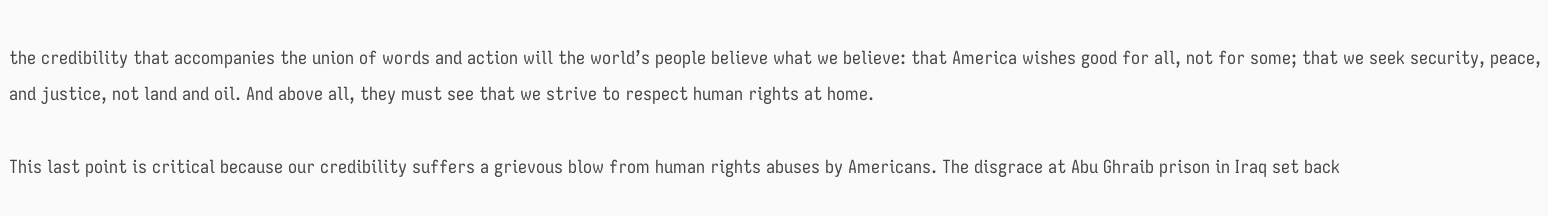the credibility that accompanies the union of words and action will the world’s people believe what we believe: that America wishes good for all, not for some; that we seek security, peace, and justice, not land and oil. And above all, they must see that we strive to respect human rights at home.

This last point is critical because our credibility suffers a grievous blow from human rights abuses by Americans. The disgrace at Abu Ghraib prison in Iraq set back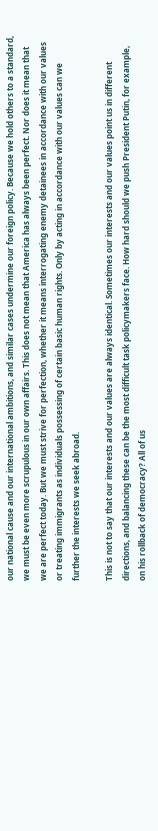our national cause and our international ambitions, and similar cases undermine our foreign policy. Because we hold others to a standard, we must be even more scrupulous in our own affairs. This does not mean that America has always been perfect. Nor does it mean that we are perfect today. But we must strive for perfection, whether it means interrogating enemy detainees in accordance with our values or treating immigrants as individuals possessing of certain basic human rights. Only by acting in accordance with our values can we further the interests we seek abroad.

This is not to say that our interests and our values are always identical. Sometimes our interests and our values point us in different directions, and balancing these can be the most difficult task policymakers face. How hard should we push President Putin, for example, on his rollback of democracy? All of us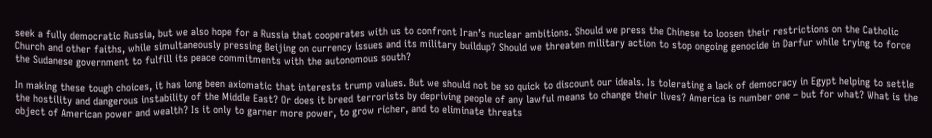seek a fully democratic Russia, but we also hope for a Russia that cooperates with us to confront Iran’s nuclear ambitions. Should we press the Chinese to loosen their restrictions on the Catholic Church and other faiths, while simultaneously pressing Beijing on currency issues and its military buildup? Should we threaten military action to stop ongoing genocide in Darfur while trying to force the Sudanese government to fulfill its peace commitments with the autonomous south?

In making these tough choices, it has long been axiomatic that interests trump values. But we should not be so quick to discount our ideals. Is tolerating a lack of democracy in Egypt helping to settle the hostility and dangerous instability of the Middle East? Or does it breed terrorists by depriving people of any lawful means to change their lives? America is number one – but for what? What is the object of American power and wealth? Is it only to garner more power, to grow richer, and to eliminate threats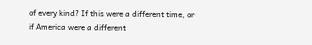of every kind? If this were a different time, or if America were a different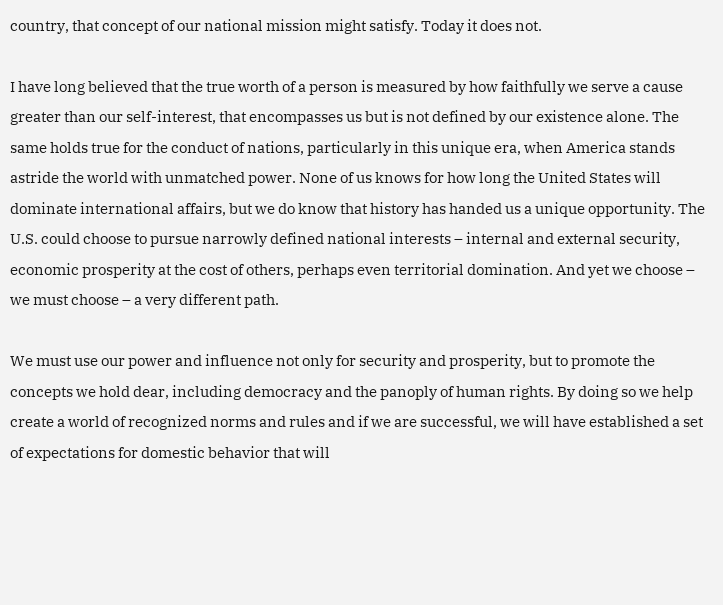country, that concept of our national mission might satisfy. Today it does not.

I have long believed that the true worth of a person is measured by how faithfully we serve a cause greater than our self-interest, that encompasses us but is not defined by our existence alone. The same holds true for the conduct of nations, particularly in this unique era, when America stands astride the world with unmatched power. None of us knows for how long the United States will dominate international affairs, but we do know that history has handed us a unique opportunity. The U.S. could choose to pursue narrowly defined national interests – internal and external security, economic prosperity at the cost of others, perhaps even territorial domination. And yet we choose – we must choose – a very different path.

We must use our power and influence not only for security and prosperity, but to promote the concepts we hold dear, including democracy and the panoply of human rights. By doing so we help create a world of recognized norms and rules and if we are successful, we will have established a set of expectations for domestic behavior that will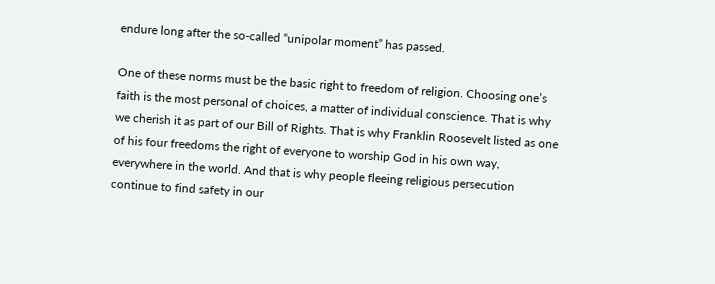endure long after the so-called “unipolar moment” has passed.

One of these norms must be the basic right to freedom of religion. Choosing one’s faith is the most personal of choices, a matter of individual conscience. That is why we cherish it as part of our Bill of Rights. That is why Franklin Roosevelt listed as one of his four freedoms the right of everyone to worship God in his own way, everywhere in the world. And that is why people fleeing religious persecution continue to find safety in our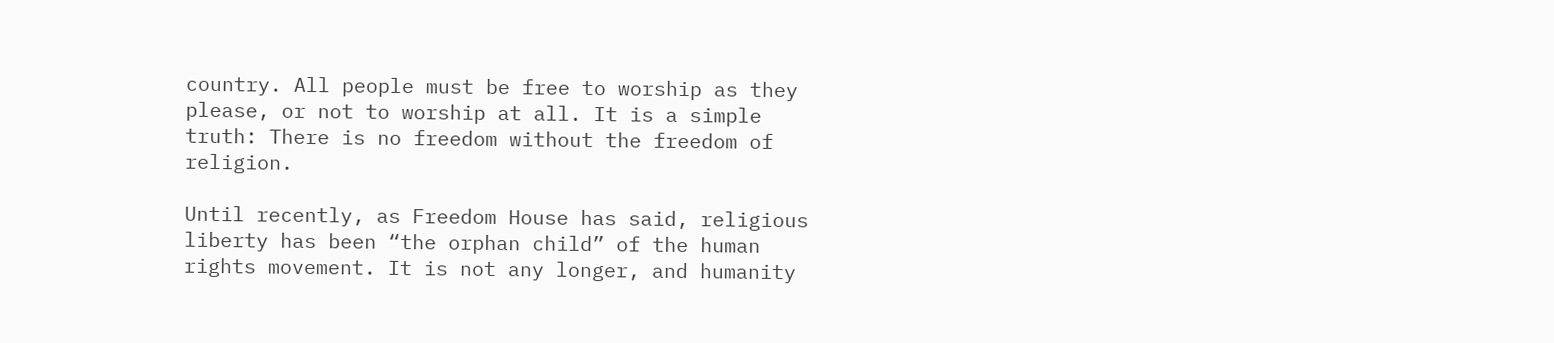country. All people must be free to worship as they please, or not to worship at all. It is a simple truth: There is no freedom without the freedom of religion.

Until recently, as Freedom House has said, religious liberty has been “the orphan child” of the human rights movement. It is not any longer, and humanity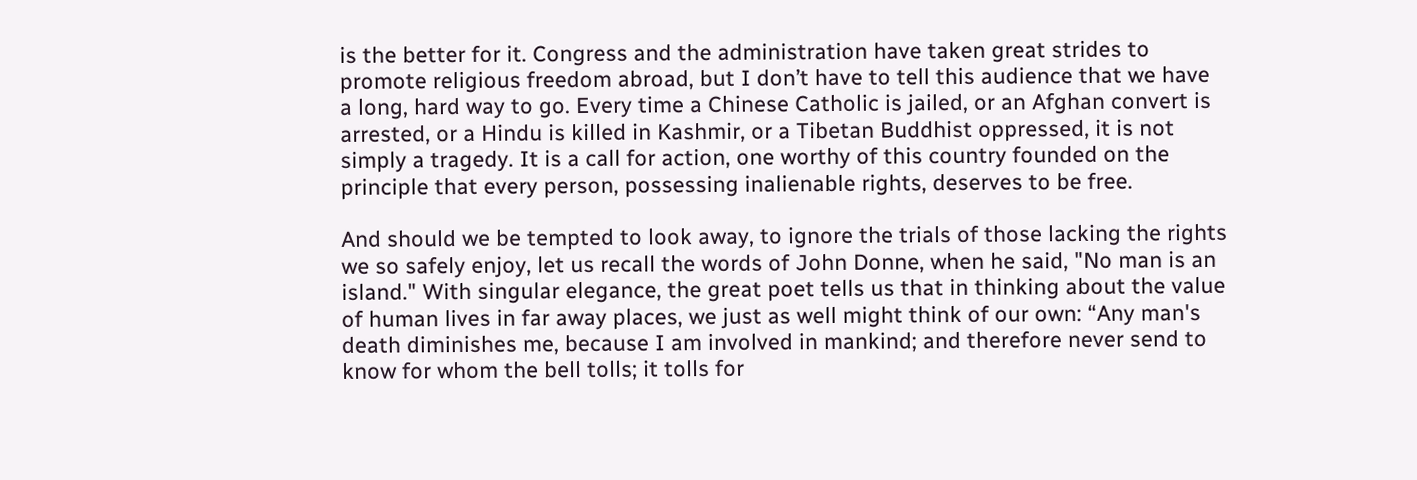is the better for it. Congress and the administration have taken great strides to promote religious freedom abroad, but I don’t have to tell this audience that we have a long, hard way to go. Every time a Chinese Catholic is jailed, or an Afghan convert is arrested, or a Hindu is killed in Kashmir, or a Tibetan Buddhist oppressed, it is not simply a tragedy. It is a call for action, one worthy of this country founded on the principle that every person, possessing inalienable rights, deserves to be free.

And should we be tempted to look away, to ignore the trials of those lacking the rights we so safely enjoy, let us recall the words of John Donne, when he said, "No man is an island." With singular elegance, the great poet tells us that in thinking about the value of human lives in far away places, we just as well might think of our own: “Any man's death diminishes me, because I am involved in mankind; and therefore never send to know for whom the bell tolls; it tolls for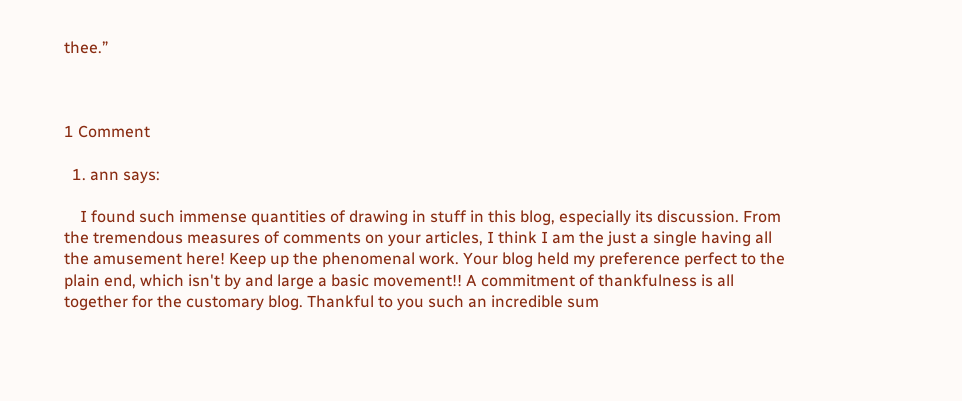thee.”



1 Comment

  1. ann says:

    I found such immense quantities of drawing in stuff in this blog, especially its discussion. From the tremendous measures of comments on your articles, I think I am the just a single having all the amusement here! Keep up the phenomenal work. Your blog held my preference perfect to the plain end, which isn't by and large a basic movement!! A commitment of thankfulness is all together for the customary blog. Thankful to you such an incredible sum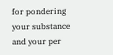for pondering your substance and your per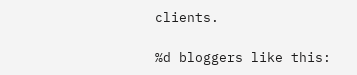clients.

%d bloggers like this: